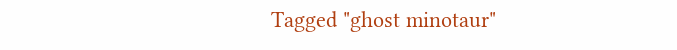Tagged "ghost minotaur"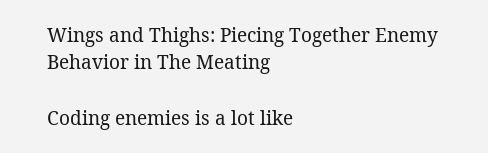Wings and Thighs: Piecing Together Enemy Behavior in The Meating

Coding enemies is a lot like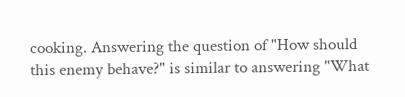cooking. Answering the question of "How should this enemy behave?" is similar to answering "What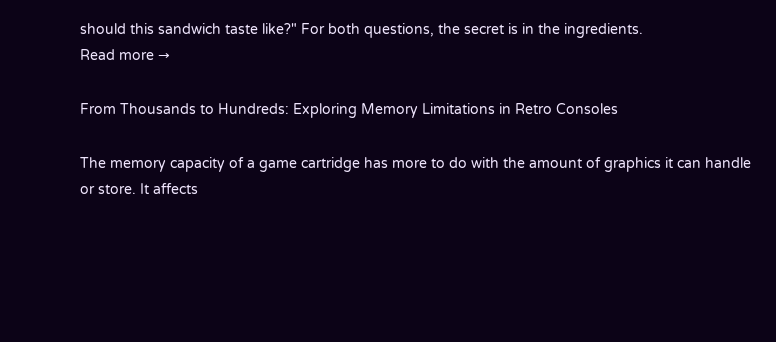should this sandwich taste like?" For both questions, the secret is in the ingredients.
Read more →

From Thousands to Hundreds: Exploring Memory Limitations in Retro Consoles

The memory capacity of a game cartridge has more to do with the amount of graphics it can handle or store. It affects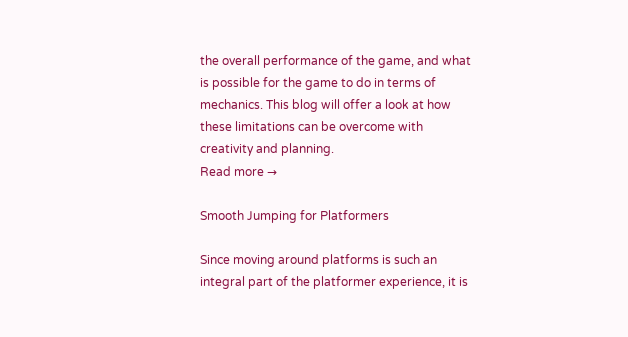the overall performance of the game, and what is possible for the game to do in terms of mechanics. This blog will offer a look at how these limitations can be overcome with creativity and planning.
Read more →

Smooth Jumping for Platformers

Since moving around platforms is such an integral part of the platformer experience, it is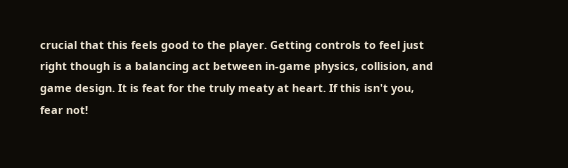crucial that this feels good to the player. Getting controls to feel just right though is a balancing act between in-game physics, collision, and game design. It is feat for the truly meaty at heart. If this isn't you, fear not!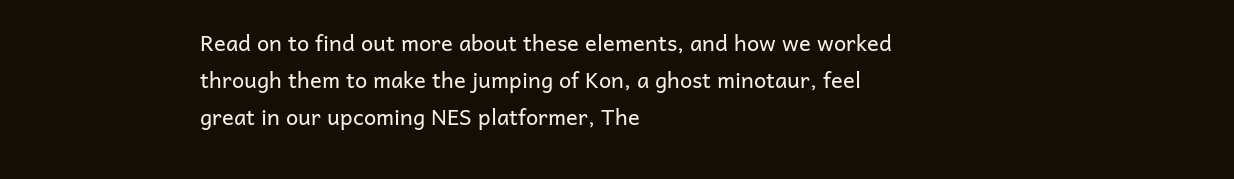Read on to find out more about these elements, and how we worked through them to make the jumping of Kon, a ghost minotaur, feel great in our upcoming NES platformer, The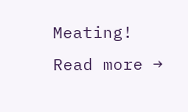Meating!
Read more →